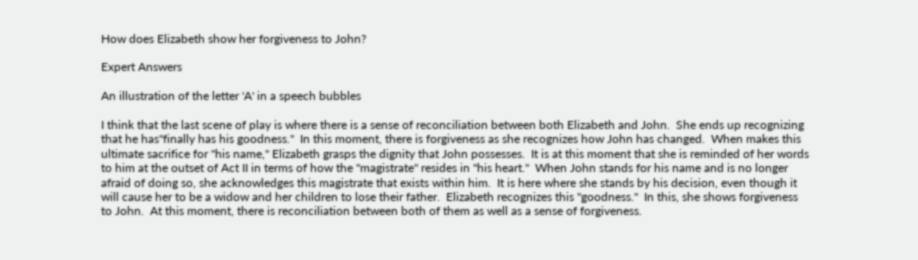How does Elizabeth show her forgiveness to John?

Expert Answers

An illustration of the letter 'A' in a speech bubbles

I think that the last scene of play is where there is a sense of reconciliation between both Elizabeth and John.  She ends up recognizing that he has"finally has his goodness."  In this moment, there is forgiveness as she recognizes how John has changed.  When makes this ultimate sacrifice for "his name," Elizabeth grasps the dignity that John possesses.  It is at this moment that she is reminded of her words to him at the outset of Act II in terms of how the "magistrate" resides in "his heart."  When John stands for his name and is no longer afraid of doing so, she acknowledges this magistrate that exists within him.  It is here where she stands by his decision, even though it will cause her to be a widow and her children to lose their father.  Elizabeth recognizes this "goodness."  In this, she shows forgiveness to John.  At this moment, there is reconciliation between both of them as well as a sense of forgiveness.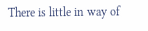There is little in way of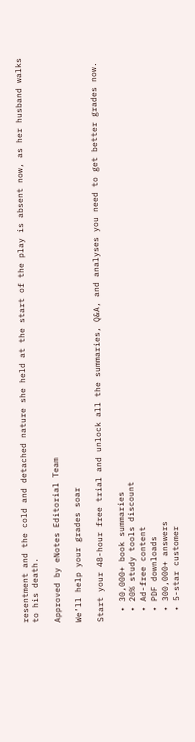resentment and the cold and detached nature she held at the start of the play is absent now, as her husband walks to his death.

Approved by eNotes Editorial Team

We’ll help your grades soar

Start your 48-hour free trial and unlock all the summaries, Q&A, and analyses you need to get better grades now.

  • 30,000+ book summaries
  • 20% study tools discount
  • Ad-free content
  • PDF downloads
  • 300,000+ answers
  • 5-star customer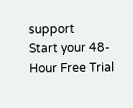support
Start your 48-Hour Free Trial